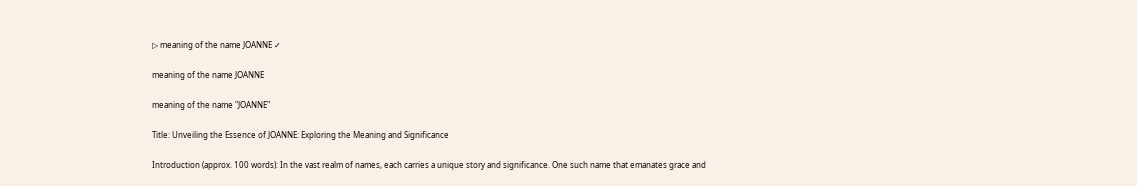▷ meaning of the name JOANNE ✓

meaning of the name JOANNE

meaning of the name "JOANNE"

Title: Unveiling the Essence of JOANNE: Exploring the Meaning and Significance

Introduction (approx. 100 words): In the vast realm of names, each carries a unique story and significance. One such name that emanates grace and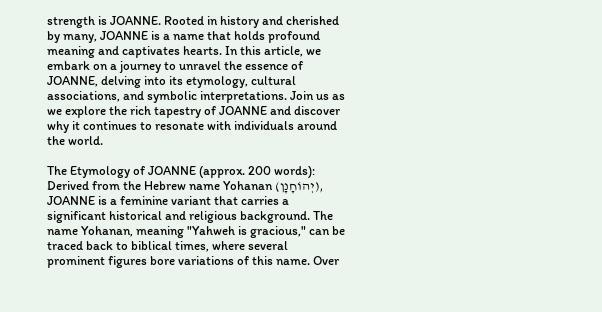strength is JOANNE. Rooted in history and cherished by many, JOANNE is a name that holds profound meaning and captivates hearts. In this article, we embark on a journey to unravel the essence of JOANNE, delving into its etymology, cultural associations, and symbolic interpretations. Join us as we explore the rich tapestry of JOANNE and discover why it continues to resonate with individuals around the world.

The Etymology of JOANNE (approx. 200 words): Derived from the Hebrew name Yohanan (יְהוֹחָנָן), JOANNE is a feminine variant that carries a significant historical and religious background. The name Yohanan, meaning "Yahweh is gracious," can be traced back to biblical times, where several prominent figures bore variations of this name. Over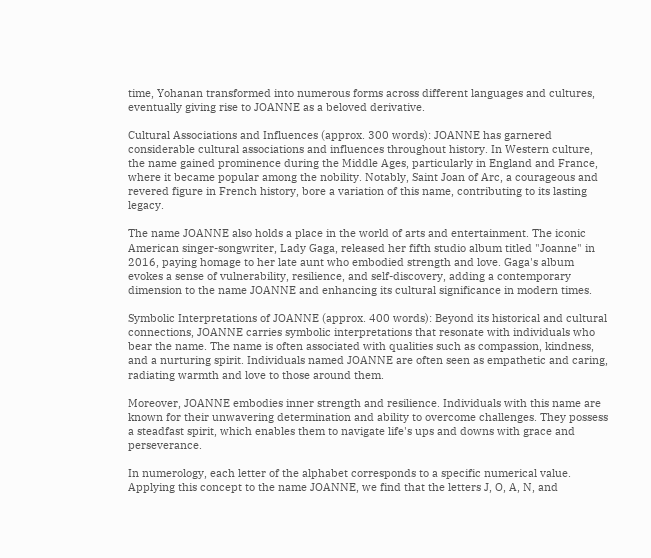time, Yohanan transformed into numerous forms across different languages and cultures, eventually giving rise to JOANNE as a beloved derivative.

Cultural Associations and Influences (approx. 300 words): JOANNE has garnered considerable cultural associations and influences throughout history. In Western culture, the name gained prominence during the Middle Ages, particularly in England and France, where it became popular among the nobility. Notably, Saint Joan of Arc, a courageous and revered figure in French history, bore a variation of this name, contributing to its lasting legacy.

The name JOANNE also holds a place in the world of arts and entertainment. The iconic American singer-songwriter, Lady Gaga, released her fifth studio album titled "Joanne" in 2016, paying homage to her late aunt who embodied strength and love. Gaga's album evokes a sense of vulnerability, resilience, and self-discovery, adding a contemporary dimension to the name JOANNE and enhancing its cultural significance in modern times.

Symbolic Interpretations of JOANNE (approx. 400 words): Beyond its historical and cultural connections, JOANNE carries symbolic interpretations that resonate with individuals who bear the name. The name is often associated with qualities such as compassion, kindness, and a nurturing spirit. Individuals named JOANNE are often seen as empathetic and caring, radiating warmth and love to those around them.

Moreover, JOANNE embodies inner strength and resilience. Individuals with this name are known for their unwavering determination and ability to overcome challenges. They possess a steadfast spirit, which enables them to navigate life's ups and downs with grace and perseverance.

In numerology, each letter of the alphabet corresponds to a specific numerical value. Applying this concept to the name JOANNE, we find that the letters J, O, A, N, and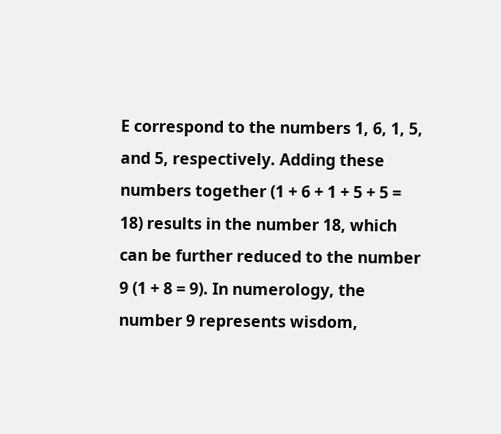E correspond to the numbers 1, 6, 1, 5, and 5, respectively. Adding these numbers together (1 + 6 + 1 + 5 + 5 = 18) results in the number 18, which can be further reduced to the number 9 (1 + 8 = 9). In numerology, the number 9 represents wisdom,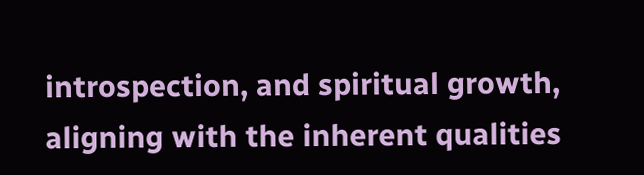introspection, and spiritual growth, aligning with the inherent qualities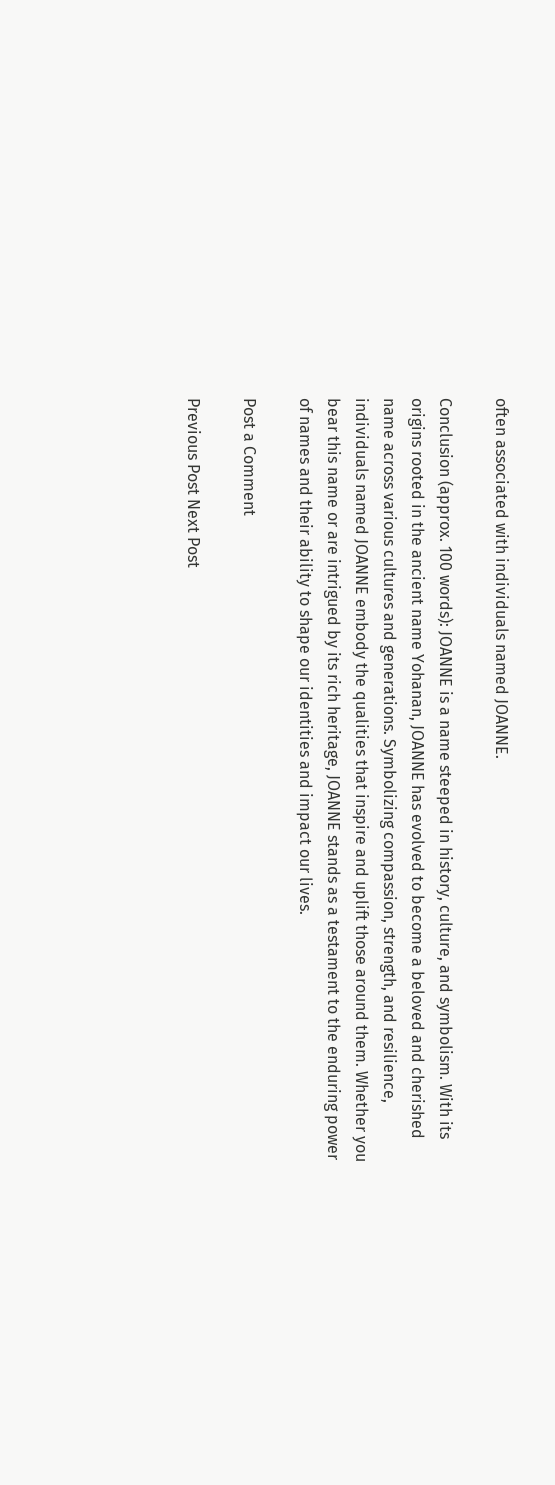often associated with individuals named JOANNE.

Conclusion (approx. 100 words): JOANNE is a name steeped in history, culture, and symbolism. With its origins rooted in the ancient name Yohanan, JOANNE has evolved to become a beloved and cherished name across various cultures and generations. Symbolizing compassion, strength, and resilience, individuals named JOANNE embody the qualities that inspire and uplift those around them. Whether you bear this name or are intrigued by its rich heritage, JOANNE stands as a testament to the enduring power of names and their ability to shape our identities and impact our lives.

Post a Comment

Previous Post Next Post